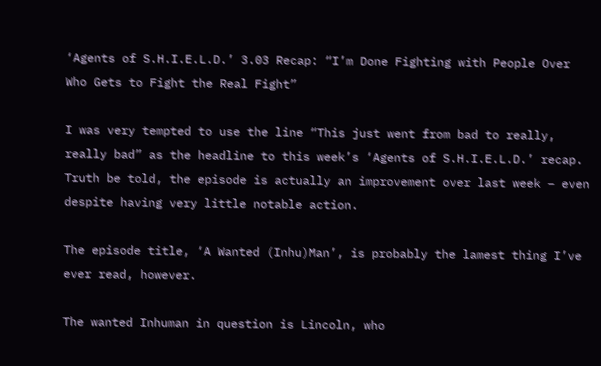‘Agents of S.H.I.E.L.D.’ 3.03 Recap: “I’m Done Fighting with People Over Who Gets to Fight the Real Fight”

I was very tempted to use the line “This just went from bad to really, really bad” as the headline to this week’s ‘Agents of S.H.I.E.L.D.’ recap. Truth be told, the episode is actually an improvement over last week – even despite having very little notable action.

The episode title, ‘A Wanted (Inhu)Man’, is probably the lamest thing I’ve ever read, however.

The wanted Inhuman in question is Lincoln, who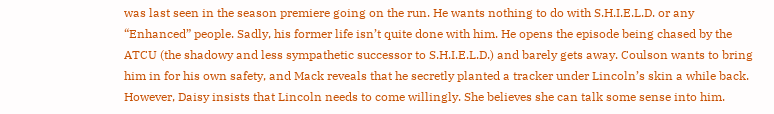was last seen in the season premiere going on the run. He wants nothing to do with S.H.I.E.L.D. or any “Enhanced” people. Sadly, his former life isn’t quite done with him. He opens the episode being chased by the ATCU (the shadowy and less sympathetic successor to S.H.I.E.L.D.) and barely gets away. Coulson wants to bring him in for his own safety, and Mack reveals that he secretly planted a tracker under Lincoln’s skin a while back. However, Daisy insists that Lincoln needs to come willingly. She believes she can talk some sense into him.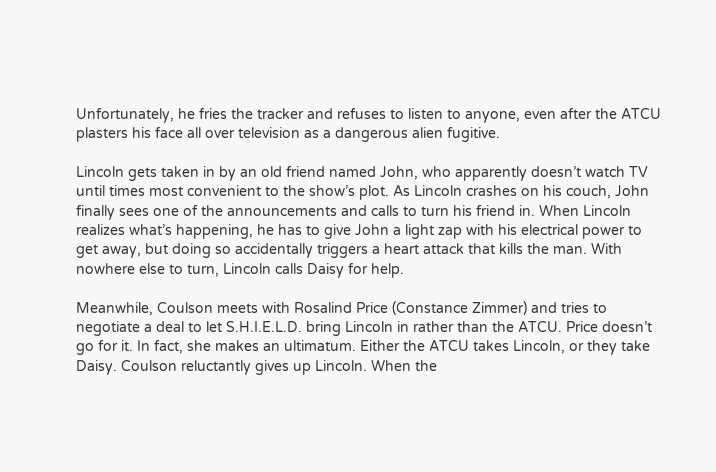Unfortunately, he fries the tracker and refuses to listen to anyone, even after the ATCU plasters his face all over television as a dangerous alien fugitive.

Lincoln gets taken in by an old friend named John, who apparently doesn’t watch TV until times most convenient to the show’s plot. As Lincoln crashes on his couch, John finally sees one of the announcements and calls to turn his friend in. When Lincoln realizes what’s happening, he has to give John a light zap with his electrical power to get away, but doing so accidentally triggers a heart attack that kills the man. With nowhere else to turn, Lincoln calls Daisy for help.

Meanwhile, Coulson meets with Rosalind Price (Constance Zimmer) and tries to negotiate a deal to let S.H.I.E.L.D. bring Lincoln in rather than the ATCU. Price doesn’t go for it. In fact, she makes an ultimatum. Either the ATCU takes Lincoln, or they take Daisy. Coulson reluctantly gives up Lincoln. When the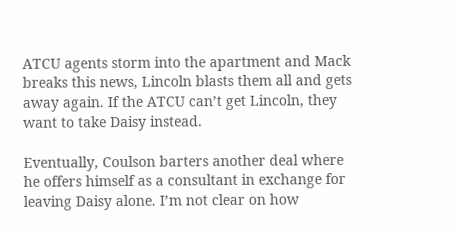ATCU agents storm into the apartment and Mack breaks this news, Lincoln blasts them all and gets away again. If the ATCU can’t get Lincoln, they want to take Daisy instead.

Eventually, Coulson barters another deal where he offers himself as a consultant in exchange for leaving Daisy alone. I’m not clear on how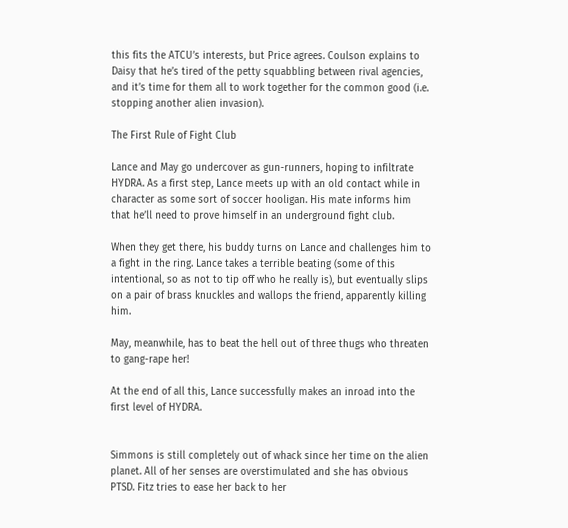this fits the ATCU’s interests, but Price agrees. Coulson explains to Daisy that he’s tired of the petty squabbling between rival agencies, and it’s time for them all to work together for the common good (i.e. stopping another alien invasion).

The First Rule of Fight Club

Lance and May go undercover as gun-runners, hoping to infiltrate HYDRA. As a first step, Lance meets up with an old contact while in character as some sort of soccer hooligan. His mate informs him that he’ll need to prove himself in an underground fight club.

When they get there, his buddy turns on Lance and challenges him to a fight in the ring. Lance takes a terrible beating (some of this intentional, so as not to tip off who he really is), but eventually slips on a pair of brass knuckles and wallops the friend, apparently killing him.

May, meanwhile, has to beat the hell out of three thugs who threaten to gang-rape her!

At the end of all this, Lance successfully makes an inroad into the first level of HYDRA.


Simmons is still completely out of whack since her time on the alien planet. All of her senses are overstimulated and she has obvious PTSD. Fitz tries to ease her back to her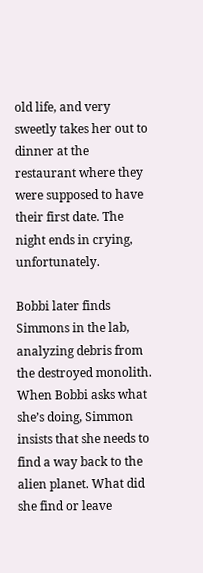old life, and very sweetly takes her out to dinner at the restaurant where they were supposed to have their first date. The night ends in crying, unfortunately.

Bobbi later finds Simmons in the lab, analyzing debris from the destroyed monolith. When Bobbi asks what she’s doing, Simmon insists that she needs to find a way back to the alien planet. What did she find or leave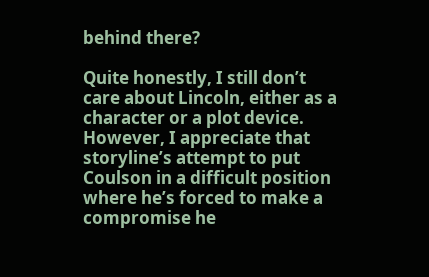behind there?

Quite honestly, I still don’t care about Lincoln, either as a character or a plot device. However, I appreciate that storyline’s attempt to put Coulson in a difficult position where he’s forced to make a compromise he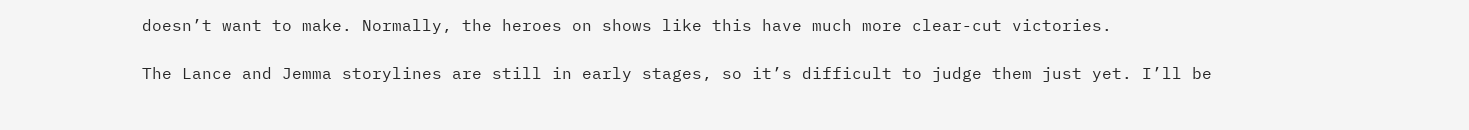doesn’t want to make. Normally, the heroes on shows like this have much more clear-cut victories.

The Lance and Jemma storylines are still in early stages, so it’s difficult to judge them just yet. I’ll be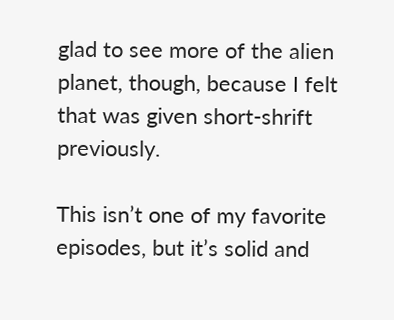glad to see more of the alien planet, though, because I felt that was given short-shrift previously.

This isn’t one of my favorite episodes, but it’s solid and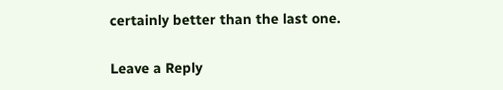certainly better than the last one.

Leave a Reply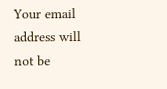Your email address will not be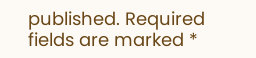published. Required fields are marked *